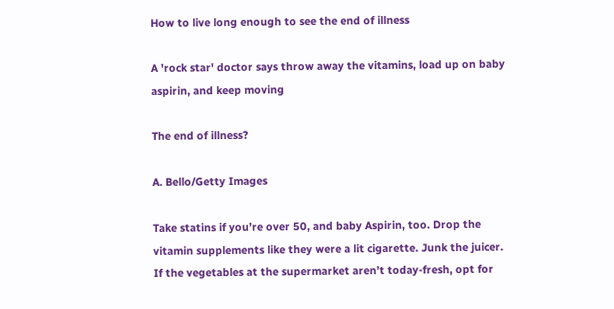How to live long enough to see the end of illness

A 'rock star' doctor says throw away the vitamins, load up on baby aspirin, and keep moving

The end of illness?

A. Bello/Getty Images

Take statins if you’re over 50, and baby Aspirin, too. Drop the vitamin supplements like they were a lit cigarette. Junk the juicer. If the vegetables at the supermarket aren’t today-fresh, opt for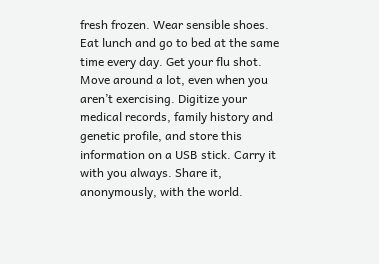fresh frozen. Wear sensible shoes. Eat lunch and go to bed at the same time every day. Get your flu shot. Move around a lot, even when you aren’t exercising. Digitize your medical records, family history and genetic profile, and store this information on a USB stick. Carry it with you always. Share it, anonymously, with the world.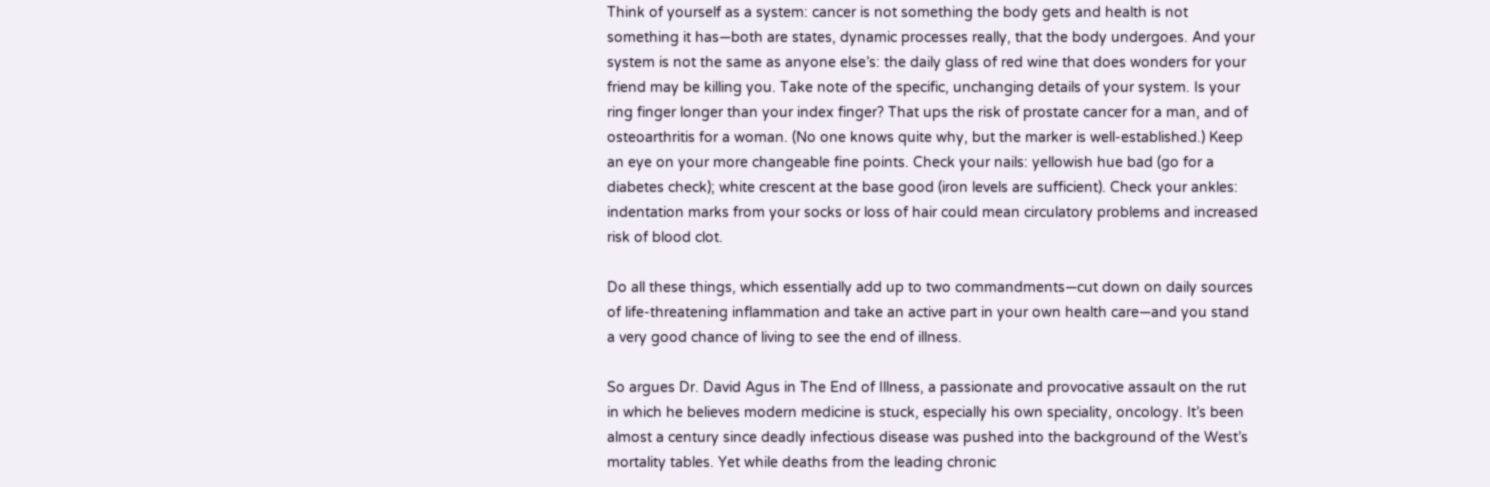Think of yourself as a system: cancer is not something the body gets and health is not something it has—both are states, dynamic processes really, that the body undergoes. And your system is not the same as anyone else’s: the daily glass of red wine that does wonders for your friend may be killing you. Take note of the specific, unchanging details of your system. Is your ring finger longer than your index finger? That ups the risk of prostate cancer for a man, and of osteoarthritis for a woman. (No one knows quite why, but the marker is well-established.) Keep an eye on your more changeable fine points. Check your nails: yellowish hue bad (go for a diabetes check); white crescent at the base good (iron levels are sufficient). Check your ankles: indentation marks from your socks or loss of hair could mean circulatory problems and increased risk of blood clot.

Do all these things, which essentially add up to two commandments—cut down on daily sources of life-threatening inflammation and take an active part in your own health care—and you stand a very good chance of living to see the end of illness.

So argues Dr. David Agus in The End of Illness, a passionate and provocative assault on the rut in which he believes modern medicine is stuck, especially his own speciality, oncology. It’s been almost a century since deadly infectious disease was pushed into the background of the West’s mortality tables. Yet while deaths from the leading chronic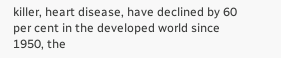killer, heart disease, have declined by 60 per cent in the developed world since 1950, the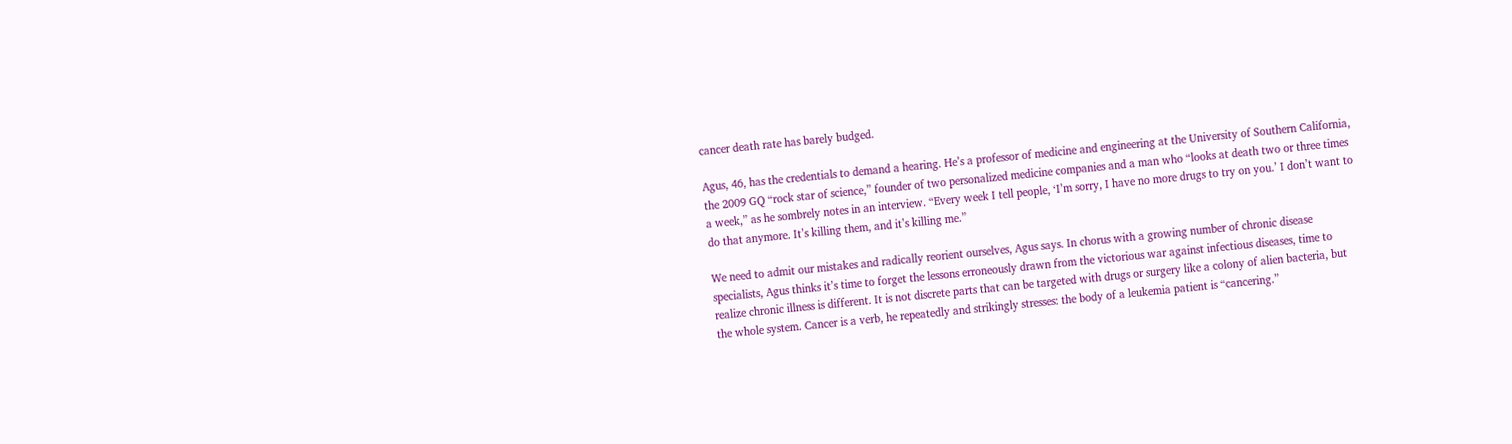cancer death rate has barely budged.

Agus, 46, has the credentials to demand a hearing. He’s a professor of medicine and engineering at the University of Southern California, the 2009 GQ “rock star of science,” founder of two personalized medicine companies and a man who “looks at death two or three times a week,” as he sombrely notes in an interview. “Every week I tell people, ‘I’m sorry, I have no more drugs to try on you.’ I don’t want to do that anymore. It’s killing them, and it’s killing me.”

We need to admit our mistakes and radically reorient ourselves, Agus says. In chorus with a growing number of chronic disease specialists, Agus thinks it’s time to forget the lessons erroneously drawn from the victorious war against infectious diseases, time to realize chronic illness is different. It is not discrete parts that can be targeted with drugs or surgery like a colony of alien bacteria, but the whole system. Cancer is a verb, he repeatedly and strikingly stresses: the body of a leukemia patient is “cancering.”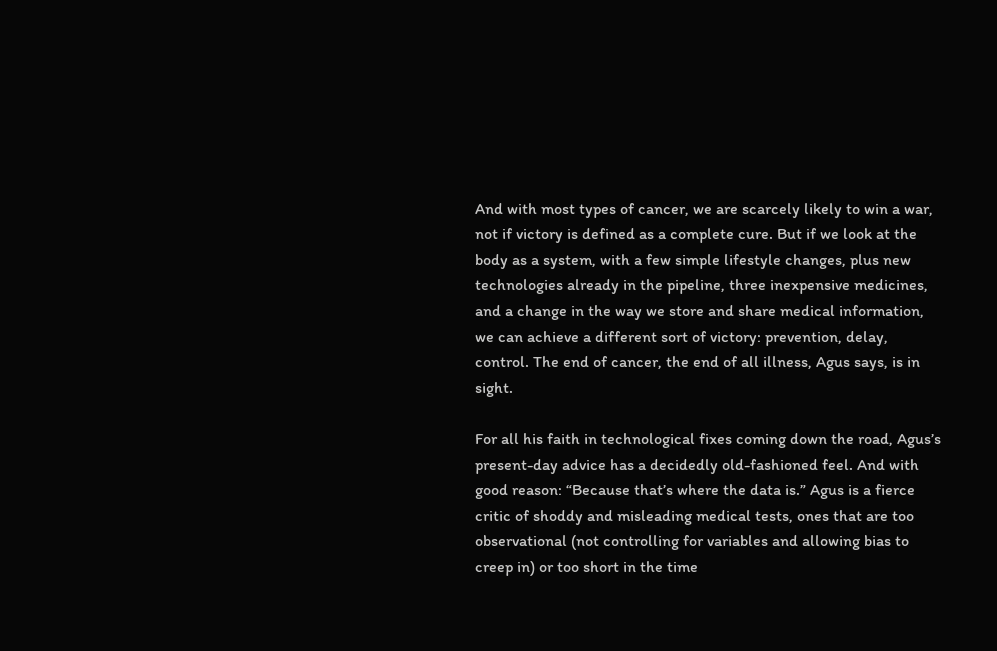And with most types of cancer, we are scarcely likely to win a war, not if victory is defined as a complete cure. But if we look at the body as a system, with a few simple lifestyle changes, plus new technologies already in the pipeline, three inexpensive medicines, and a change in the way we store and share medical information, we can achieve a different sort of victory: prevention, delay, control. The end of cancer, the end of all illness, Agus says, is in sight.

For all his faith in technological fixes coming down the road, Agus’s present-day advice has a decidedly old-fashioned feel. And with good reason: “Because that’s where the data is.” Agus is a fierce critic of shoddy and misleading medical tests, ones that are too observational (not controlling for variables and allowing bias to creep in) or too short in the time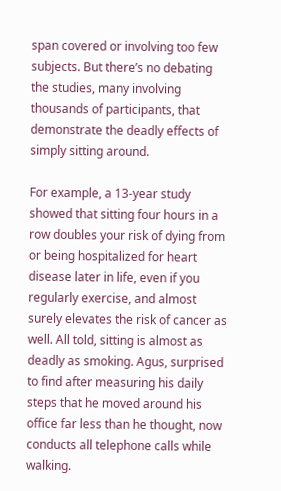span covered or involving too few subjects. But there’s no debating the studies, many involving thousands of participants, that demonstrate the deadly effects of simply sitting around.

For example, a 13-year study showed that sitting four hours in a row doubles your risk of dying from or being hospitalized for heart disease later in life, even if you regularly exercise, and almost surely elevates the risk of cancer as well. All told, sitting is almost as deadly as smoking. Agus, surprised to find after measuring his daily steps that he moved around his office far less than he thought, now conducts all telephone calls while walking.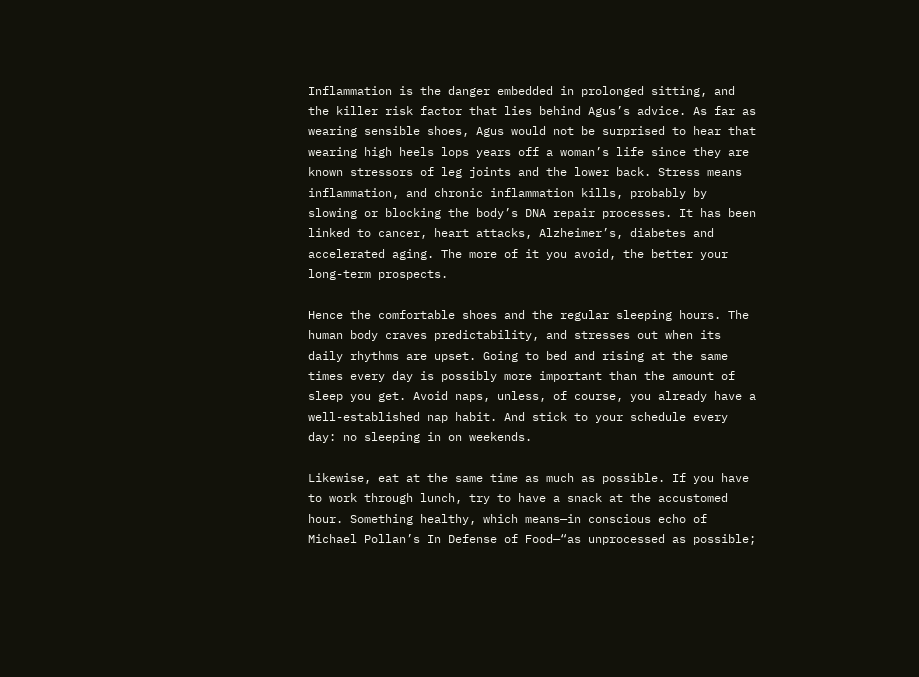Inflammation is the danger embedded in prolonged sitting, and the killer risk factor that lies behind Agus’s advice. As far as wearing sensible shoes, Agus would not be surprised to hear that wearing high heels lops years off a woman’s life since they are known stressors of leg joints and the lower back. Stress means inflammation, and chronic inflammation kills, probably by slowing or blocking the body’s DNA repair processes. It has been linked to cancer, heart attacks, Alzheimer’s, diabetes and accelerated aging. The more of it you avoid, the better your long-term prospects.

Hence the comfortable shoes and the regular sleeping hours. The human body craves predictability, and stresses out when its daily rhythms are upset. Going to bed and rising at the same times every day is possibly more important than the amount of sleep you get. Avoid naps, unless, of course, you already have a well-established nap habit. And stick to your schedule every day: no sleeping in on weekends.

Likewise, eat at the same time as much as possible. If you have to work through lunch, try to have a snack at the accustomed hour. Something healthy, which means—in conscious echo of Michael Pollan’s In Defense of Food—“as unprocessed as possible;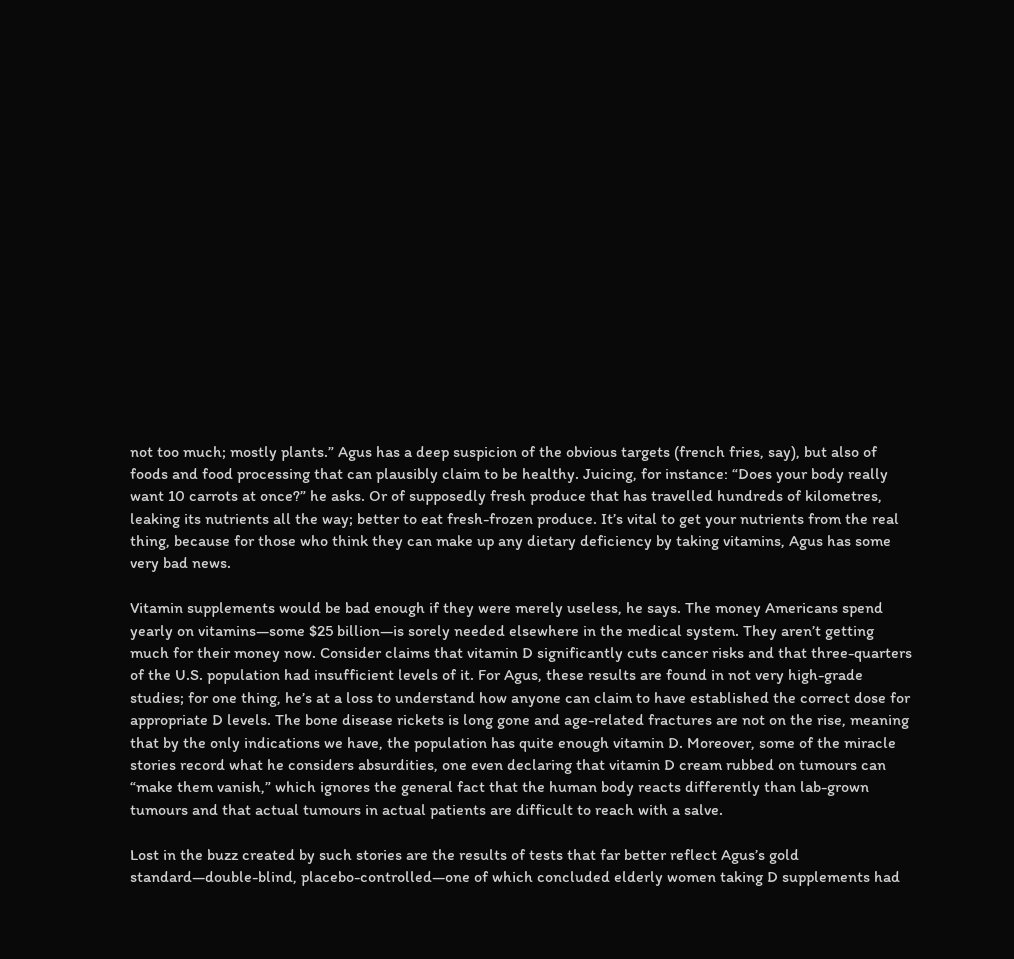not too much; mostly plants.” Agus has a deep suspicion of the obvious targets (french fries, say), but also of foods and food processing that can plausibly claim to be healthy. Juicing, for instance: “Does your body really want 10 carrots at once?” he asks. Or of supposedly fresh produce that has travelled hundreds of kilometres, leaking its nutrients all the way; better to eat fresh-frozen produce. It’s vital to get your nutrients from the real thing, because for those who think they can make up any dietary deficiency by taking vitamins, Agus has some very bad news.

Vitamin supplements would be bad enough if they were merely useless, he says. The money Americans spend yearly on vitamins—some $25 billion—is sorely needed elsewhere in the medical system. They aren’t getting much for their money now. Consider claims that vitamin D significantly cuts cancer risks and that three-quarters of the U.S. population had insufficient levels of it. For Agus, these results are found in not very high-grade studies; for one thing, he’s at a loss to understand how anyone can claim to have established the correct dose for appropriate D levels. The bone disease rickets is long gone and age-related fractures are not on the rise, meaning that by the only indications we have, the population has quite enough vitamin D. Moreover, some of the miracle stories record what he considers absurdities, one even declaring that vitamin D cream rubbed on tumours can “make them vanish,” which ignores the general fact that the human body reacts differently than lab-grown tumours and that actual tumours in actual patients are difficult to reach with a salve.

Lost in the buzz created by such stories are the results of tests that far better reflect Agus’s gold standard—double-blind, placebo-controlled—one of which concluded elderly women taking D supplements had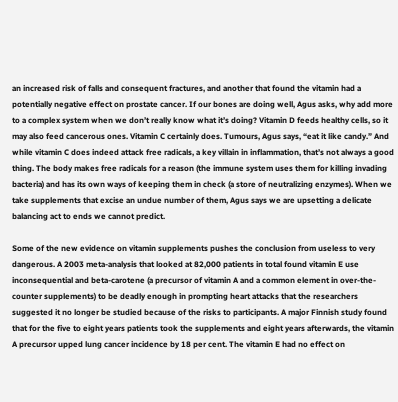an increased risk of falls and consequent fractures, and another that found the vitamin had a potentially negative effect on prostate cancer. If our bones are doing well, Agus asks, why add more to a complex system when we don’t really know what it’s doing? Vitamin D feeds healthy cells, so it may also feed cancerous ones. Vitamin C certainly does. Tumours, Agus says, “eat it like candy.” And while vitamin C does indeed attack free radicals, a key villain in inflammation, that’s not always a good thing. The body makes free radicals for a reason (the immune system uses them for killing invading bacteria) and has its own ways of keeping them in check (a store of neutralizing enzymes). When we take supplements that excise an undue number of them, Agus says we are upsetting a delicate balancing act to ends we cannot predict.

Some of the new evidence on vitamin supplements pushes the conclusion from useless to very dangerous. A 2003 meta-analysis that looked at 82,000 patients in total found vitamin E use inconsequential and beta-carotene (a precursor of vitamin A and a common element in over-the-counter supplements) to be deadly enough in prompting heart attacks that the researchers suggested it no longer be studied because of the risks to participants. A major Finnish study found that for the five to eight years patients took the supplements and eight years afterwards, the vitamin A precursor upped lung cancer incidence by 18 per cent. The vitamin E had no effect on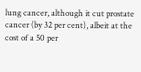lung cancer, although it cut prostate cancer (by 32 per cent), albeit at the cost of a 50 per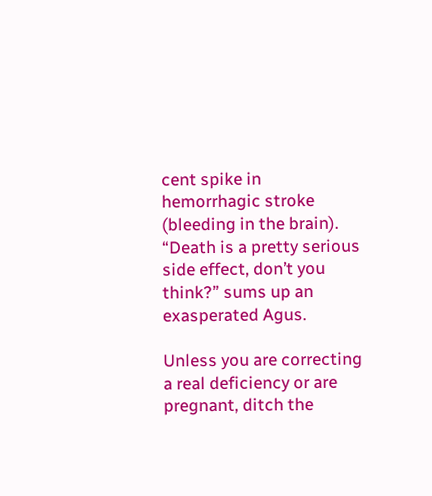cent spike in hemorrhagic stroke (bleeding in the brain). “Death is a pretty serious side effect, don’t you think?” sums up an exasperated Agus.

Unless you are correcting a real deficiency or are pregnant, ditch the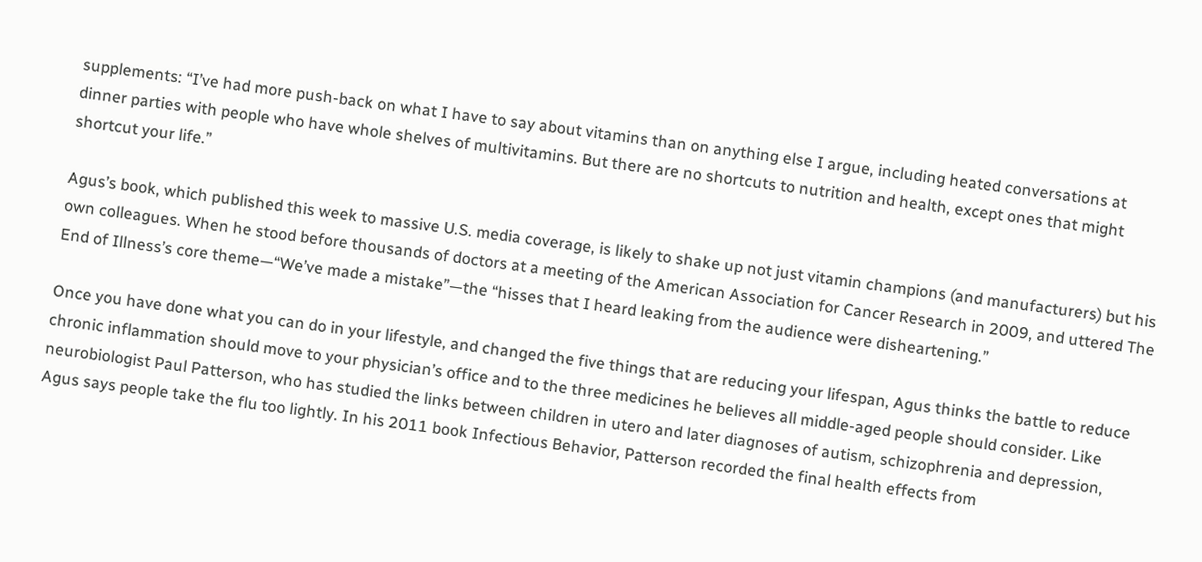supplements: “I’ve had more push-back on what I have to say about vitamins than on anything else I argue, including heated conversations at dinner parties with people who have whole shelves of multivitamins. But there are no shortcuts to nutrition and health, except ones that might shortcut your life.”

Agus’s book, which published this week to massive U.S. media coverage, is likely to shake up not just vitamin champions (and manufacturers) but his own colleagues. When he stood before thousands of doctors at a meeting of the American Association for Cancer Research in 2009, and uttered The End of Illness’s core theme—“We’ve made a mistake”—the “hisses that I heard leaking from the audience were disheartening.”

Once you have done what you can do in your lifestyle, and changed the five things that are reducing your lifespan, Agus thinks the battle to reduce chronic inflammation should move to your physician’s office and to the three medicines he believes all middle-aged people should consider. Like neurobiologist Paul Patterson, who has studied the links between children in utero and later diagnoses of autism, schizophrenia and depression, Agus says people take the flu too lightly. In his 2011 book Infectious Behavior, Patterson recorded the final health effects from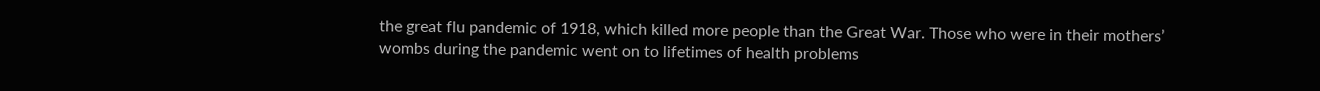the great flu pandemic of 1918, which killed more people than the Great War. Those who were in their mothers’ wombs during the pandemic went on to lifetimes of health problems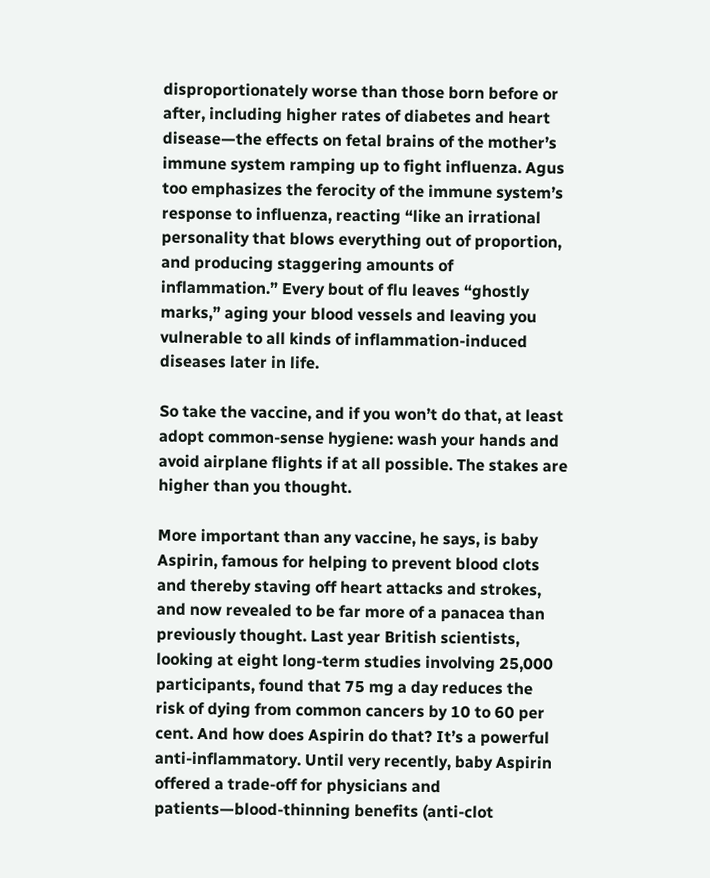disproportionately worse than those born before or after, including higher rates of diabetes and heart disease—the effects on fetal brains of the mother’s immune system ramping up to fight influenza. Agus too emphasizes the ferocity of the immune system’s response to influenza, reacting “like an irrational personality that blows everything out of proportion, and producing staggering amounts of inflammation.” Every bout of flu leaves “ghostly marks,” aging your blood vessels and leaving you vulnerable to all kinds of inflammation-induced diseases later in life.

So take the vaccine, and if you won’t do that, at least adopt common-sense hygiene: wash your hands and avoid airplane flights if at all possible. The stakes are higher than you thought.

More important than any vaccine, he says, is baby Aspirin, famous for helping to prevent blood clots and thereby staving off heart attacks and strokes, and now revealed to be far more of a panacea than previously thought. Last year British scientists, looking at eight long-term studies involving 25,000 participants, found that 75 mg a day reduces the risk of dying from common cancers by 10 to 60 per cent. And how does Aspirin do that? It’s a powerful anti-inflammatory. Until very recently, baby Aspirin offered a trade-off for physicians and patients—blood-thinning benefits (anti-clot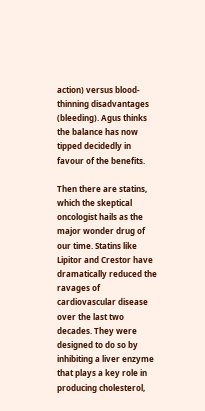action) versus blood-thinning disadvantages (bleeding). Agus thinks the balance has now tipped decidedly in favour of the benefits.

Then there are statins, which the skeptical oncologist hails as the major wonder drug of our time. Statins like Lipitor and Crestor have dramatically reduced the ravages of cardiovascular disease over the last two decades. They were designed to do so by inhibiting a liver enzyme that plays a key role in producing cholesterol,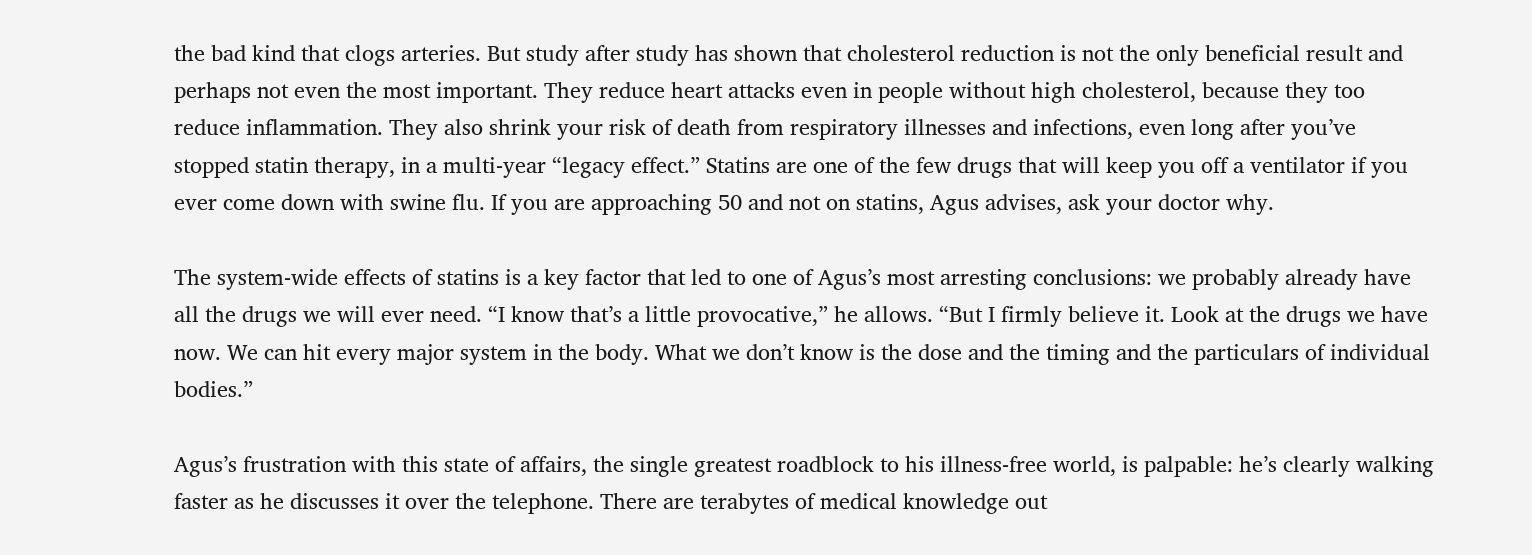the bad kind that clogs arteries. But study after study has shown that cholesterol reduction is not the only beneficial result and perhaps not even the most important. They reduce heart attacks even in people without high cholesterol, because they too reduce inflammation. They also shrink your risk of death from respiratory illnesses and infections, even long after you’ve stopped statin therapy, in a multi-year “legacy effect.” Statins are one of the few drugs that will keep you off a ventilator if you ever come down with swine flu. If you are approaching 50 and not on statins, Agus advises, ask your doctor why.

The system-wide effects of statins is a key factor that led to one of Agus’s most arresting conclusions: we probably already have all the drugs we will ever need. “I know that’s a little provocative,” he allows. “But I firmly believe it. Look at the drugs we have now. We can hit every major system in the body. What we don’t know is the dose and the timing and the particulars of individual bodies.”

Agus’s frustration with this state of affairs, the single greatest roadblock to his illness-free world, is palpable: he’s clearly walking faster as he discusses it over the telephone. There are terabytes of medical knowledge out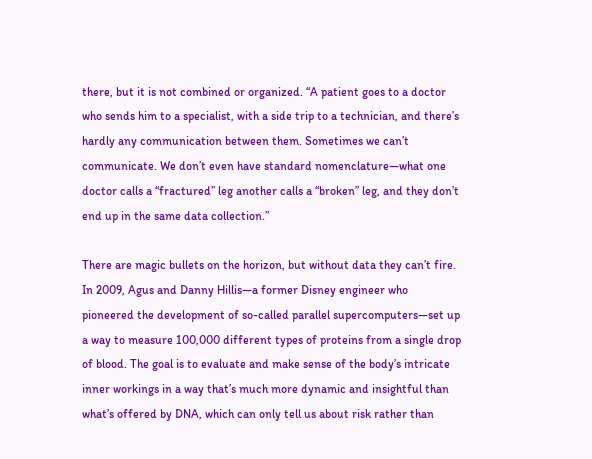there, but it is not combined or organized. “A patient goes to a doctor who sends him to a specialist, with a side trip to a technician, and there’s hardly any communication between them. Sometimes we can’t communicate. We don’t even have standard nomenclature—what one doctor calls a “fractured” leg another calls a “broken” leg, and they don’t end up in the same data collection.”

There are magic bullets on the horizon, but without data they can’t fire. In 2009, Agus and Danny Hillis—a former Disney engineer who pioneered the development of so-called parallel supercomputers—set up a way to measure 100,000 different types of proteins from a single drop of blood. The goal is to evaluate and make sense of the body’s intricate inner workings in a way that’s much more dynamic and insightful than what’s offered by DNA, which can only tell us about risk rather than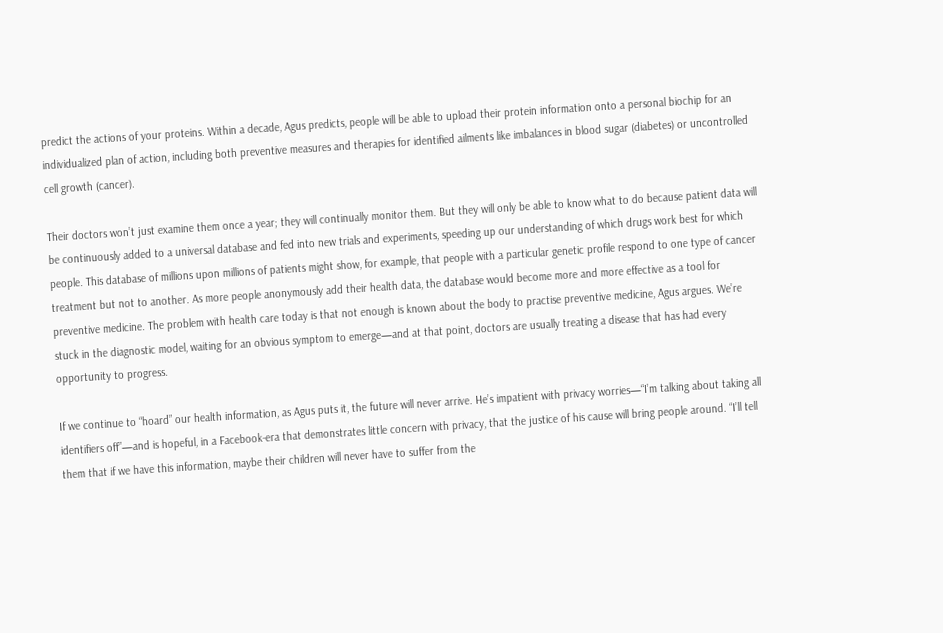predict the actions of your proteins. Within a decade, Agus predicts, people will be able to upload their protein information onto a personal biochip for an individualized plan of action, including both preventive measures and therapies for identified ailments like imbalances in blood sugar (diabetes) or uncontrolled cell growth (cancer).

Their doctors won’t just examine them once a year; they will continually monitor them. But they will only be able to know what to do because patient data will be continuously added to a universal database and fed into new trials and experiments, speeding up our understanding of which drugs work best for which people. This database of millions upon millions of patients might show, for example, that people with a particular genetic profile respond to one type of cancer treatment but not to another. As more people anonymously add their health data, the database would become more and more effective as a tool for preventive medicine. The problem with health care today is that not enough is known about the body to practise preventive medicine, Agus argues. We’re stuck in the diagnostic model, waiting for an obvious symptom to emerge—and at that point, doctors are usually treating a disease that has had every opportunity to progress.

If we continue to “hoard” our health information, as Agus puts it, the future will never arrive. He’s impatient with privacy worries—“I’m talking about taking all identifiers off”—and is hopeful, in a Facebook-era that demonstrates little concern with privacy, that the justice of his cause will bring people around. “I’ll tell them that if we have this information, maybe their children will never have to suffer from the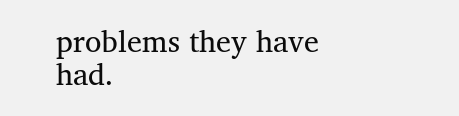problems they have had.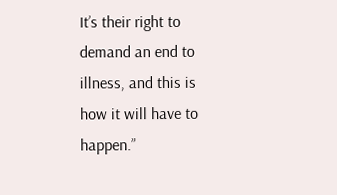It’s their right to demand an end to illness, and this is how it will have to happen.”